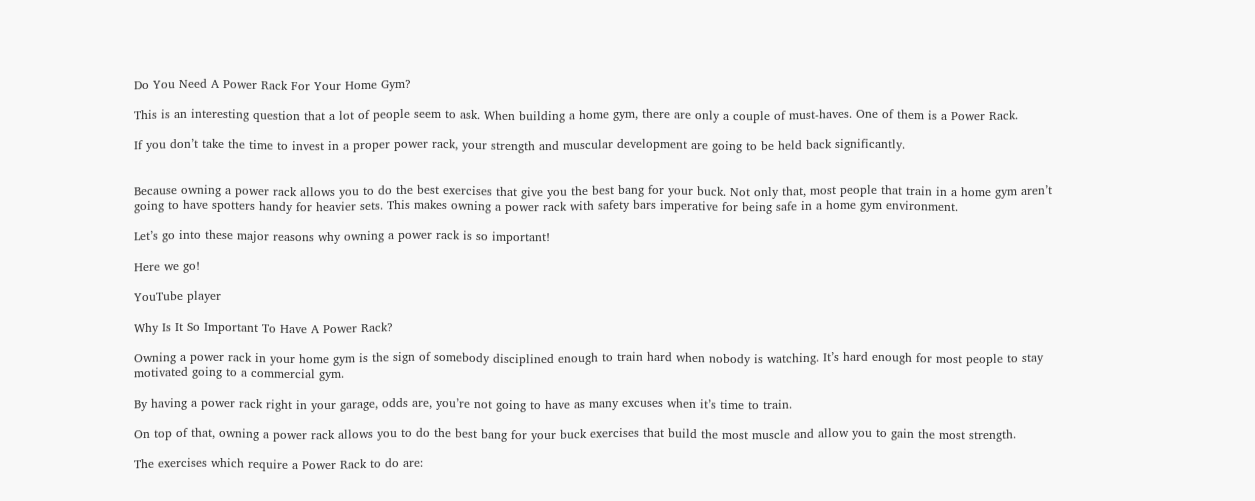Do You Need A Power Rack For Your Home Gym?

This is an interesting question that a lot of people seem to ask. When building a home gym, there are only a couple of must-haves. One of them is a Power Rack.

If you don’t take the time to invest in a proper power rack, your strength and muscular development are going to be held back significantly.


Because owning a power rack allows you to do the best exercises that give you the best bang for your buck. Not only that, most people that train in a home gym aren’t going to have spotters handy for heavier sets. This makes owning a power rack with safety bars imperative for being safe in a home gym environment.

Let’s go into these major reasons why owning a power rack is so important!

Here we go!

YouTube player

Why Is It So Important To Have A Power Rack?

Owning a power rack in your home gym is the sign of somebody disciplined enough to train hard when nobody is watching. It’s hard enough for most people to stay motivated going to a commercial gym.

By having a power rack right in your garage, odds are, you’re not going to have as many excuses when it’s time to train.

On top of that, owning a power rack allows you to do the best bang for your buck exercises that build the most muscle and allow you to gain the most strength.

The exercises which require a Power Rack to do are: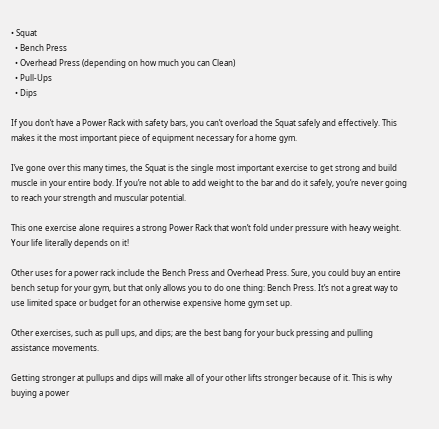• Squat
  • Bench Press
  • Overhead Press (depending on how much you can Clean)
  • Pull-Ups
  • Dips

If you don’t have a Power Rack with safety bars, you can’t overload the Squat safely and effectively. This makes it the most important piece of equipment necessary for a home gym.

I’ve gone over this many times, the Squat is the single most important exercise to get strong and build muscle in your entire body. If you’re not able to add weight to the bar and do it safely, you’re never going to reach your strength and muscular potential.

This one exercise alone requires a strong Power Rack that won’t fold under pressure with heavy weight. Your life literally depends on it!

Other uses for a power rack include the Bench Press and Overhead Press. Sure, you could buy an entire bench setup for your gym, but that only allows you to do one thing: Bench Press. It’s not a great way to use limited space or budget for an otherwise expensive home gym set up.

Other exercises, such as pull ups, and dips; are the best bang for your buck pressing and pulling assistance movements.

Getting stronger at pullups and dips will make all of your other lifts stronger because of it. This is why buying a power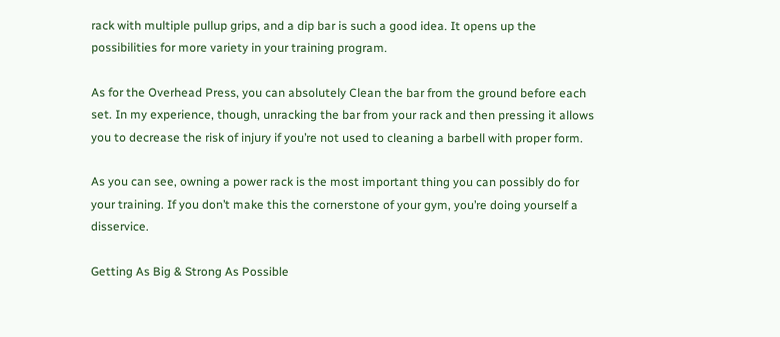rack with multiple pullup grips, and a dip bar is such a good idea. It opens up the possibilities for more variety in your training program.

As for the Overhead Press, you can absolutely Clean the bar from the ground before each set. In my experience, though, unracking the bar from your rack and then pressing it allows you to decrease the risk of injury if you’re not used to cleaning a barbell with proper form.

As you can see, owning a power rack is the most important thing you can possibly do for your training. If you don’t make this the cornerstone of your gym, you’re doing yourself a disservice.

Getting As Big & Strong As Possible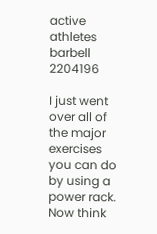active athletes barbell 2204196

I just went over all of the major exercises you can do by using a power rack. Now think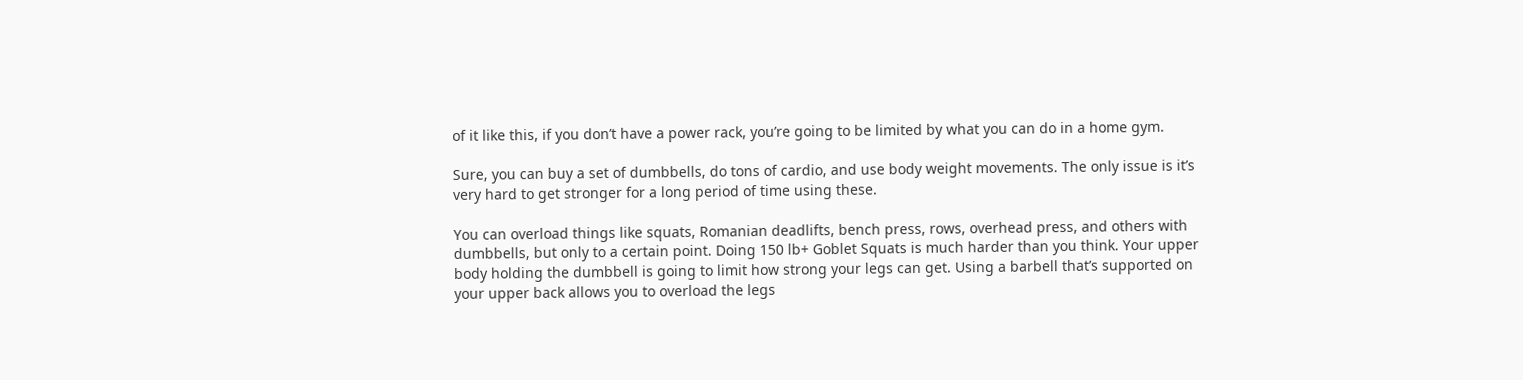of it like this, if you don’t have a power rack, you’re going to be limited by what you can do in a home gym.

Sure, you can buy a set of dumbbells, do tons of cardio, and use body weight movements. The only issue is it’s very hard to get stronger for a long period of time using these.

You can overload things like squats, Romanian deadlifts, bench press, rows, overhead press, and others with dumbbells, but only to a certain point. Doing 150 lb+ Goblet Squats is much harder than you think. Your upper body holding the dumbbell is going to limit how strong your legs can get. Using a barbell that’s supported on your upper back allows you to overload the legs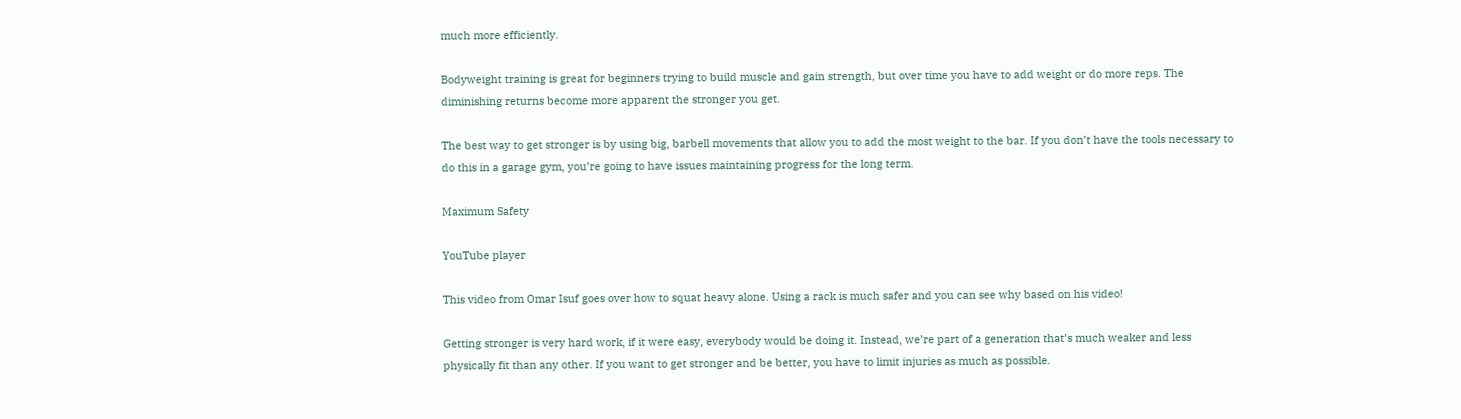much more efficiently.

Bodyweight training is great for beginners trying to build muscle and gain strength, but over time you have to add weight or do more reps. The diminishing returns become more apparent the stronger you get.

The best way to get stronger is by using big, barbell movements that allow you to add the most weight to the bar. If you don’t have the tools necessary to do this in a garage gym, you’re going to have issues maintaining progress for the long term.

Maximum Safety

YouTube player

This video from Omar Isuf goes over how to squat heavy alone. Using a rack is much safer and you can see why based on his video!

Getting stronger is very hard work, if it were easy, everybody would be doing it. Instead, we’re part of a generation that’s much weaker and less physically fit than any other. If you want to get stronger and be better, you have to limit injuries as much as possible.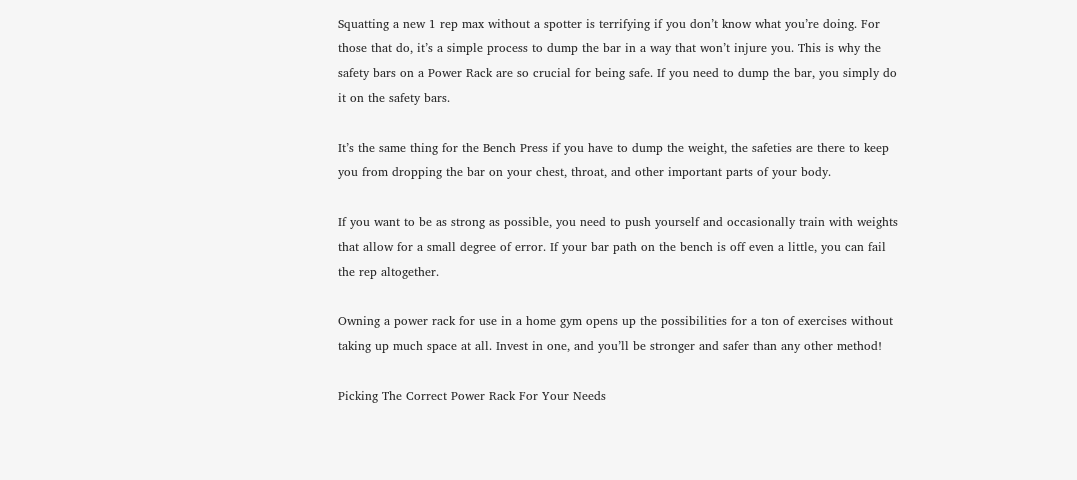Squatting a new 1 rep max without a spotter is terrifying if you don’t know what you’re doing. For those that do, it’s a simple process to dump the bar in a way that won’t injure you. This is why the safety bars on a Power Rack are so crucial for being safe. If you need to dump the bar, you simply do it on the safety bars.

It’s the same thing for the Bench Press if you have to dump the weight, the safeties are there to keep you from dropping the bar on your chest, throat, and other important parts of your body.

If you want to be as strong as possible, you need to push yourself and occasionally train with weights that allow for a small degree of error. If your bar path on the bench is off even a little, you can fail the rep altogether.

Owning a power rack for use in a home gym opens up the possibilities for a ton of exercises without taking up much space at all. Invest in one, and you’ll be stronger and safer than any other method!

Picking The Correct Power Rack For Your Needs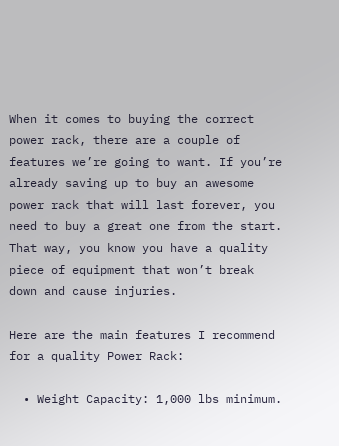When it comes to buying the correct power rack, there are a couple of features we’re going to want. If you’re already saving up to buy an awesome power rack that will last forever, you need to buy a great one from the start. That way, you know you have a quality piece of equipment that won’t break down and cause injuries.

Here are the main features I recommend for a quality Power Rack:

  • Weight Capacity: 1,000 lbs minimum.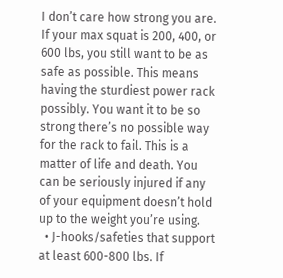I don’t care how strong you are. If your max squat is 200, 400, or 600 lbs, you still want to be as safe as possible. This means having the sturdiest power rack possibly. You want it to be so strong there’s no possible way for the rack to fail. This is a matter of life and death. You can be seriously injured if any of your equipment doesn’t hold up to the weight you’re using.
  • J-hooks/safeties that support at least 600-800 lbs. If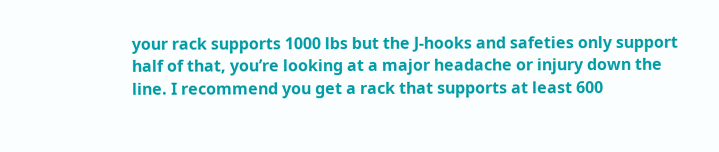your rack supports 1000 lbs but the J-hooks and safeties only support half of that, you’re looking at a major headache or injury down the line. I recommend you get a rack that supports at least 600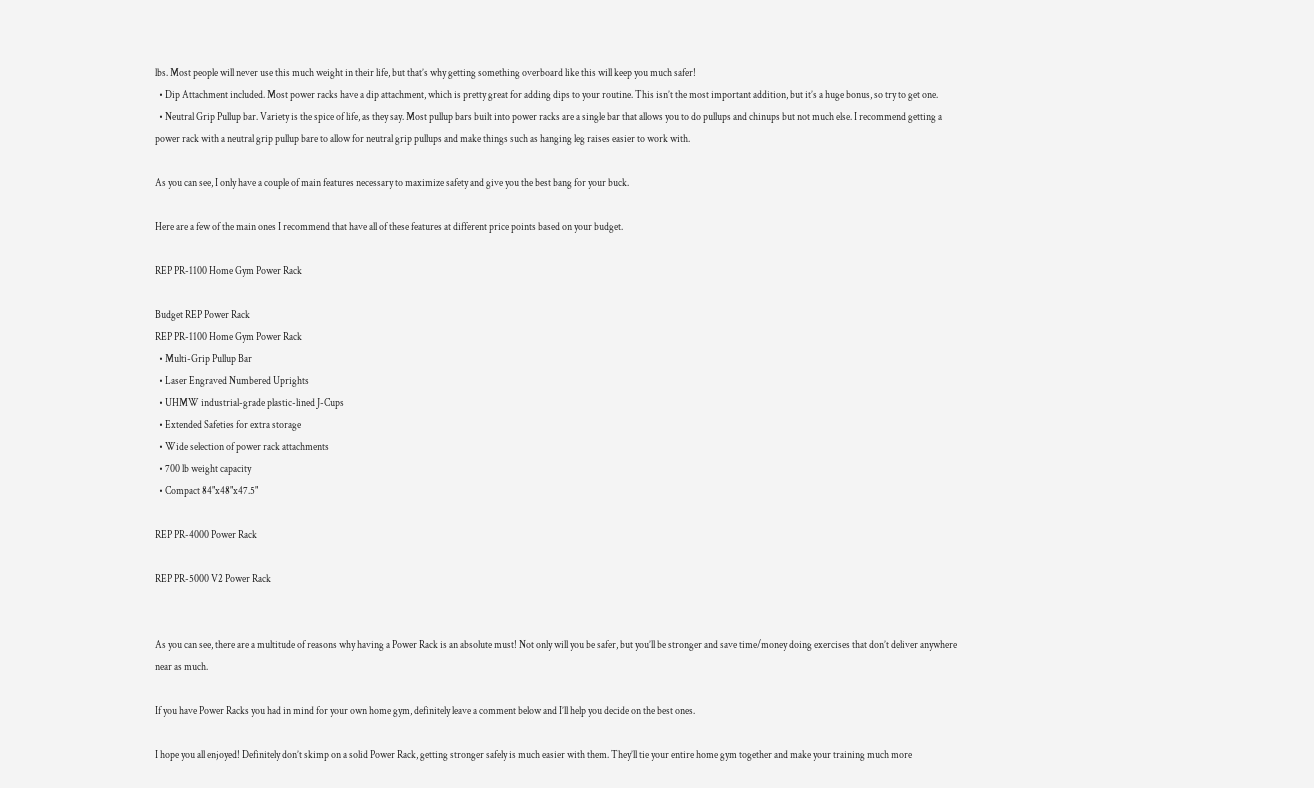lbs. Most people will never use this much weight in their life, but that’s why getting something overboard like this will keep you much safer!
  • Dip Attachment included. Most power racks have a dip attachment, which is pretty great for adding dips to your routine. This isn’t the most important addition, but it’s a huge bonus, so try to get one.
  • Neutral Grip Pullup bar. Variety is the spice of life, as they say. Most pullup bars built into power racks are a single bar that allows you to do pullups and chinups but not much else. I recommend getting a power rack with a neutral grip pullup bare to allow for neutral grip pullups and make things such as hanging leg raises easier to work with.

As you can see, I only have a couple of main features necessary to maximize safety and give you the best bang for your buck.

Here are a few of the main ones I recommend that have all of these features at different price points based on your budget.

REP PR-1100 Home Gym Power Rack

Budget REP Power Rack
REP PR-1100 Home Gym Power Rack
  • Multi-Grip Pullup Bar
  • Laser Engraved Numbered Uprights
  • UHMW industrial-grade plastic-lined J-Cups
  • Extended Safeties for extra storage
  • Wide selection of power rack attachments
  • 700 lb weight capacity
  • Compact 84"x48"x47.5"

REP PR-4000 Power Rack

REP PR-5000 V2 Power Rack


As you can see, there are a multitude of reasons why having a Power Rack is an absolute must! Not only will you be safer, but you’ll be stronger and save time/money doing exercises that don’t deliver anywhere near as much.

If you have Power Racks you had in mind for your own home gym, definitely leave a comment below and I’ll help you decide on the best ones.

I hope you all enjoyed! Definitely don’t skimp on a solid Power Rack, getting stronger safely is much easier with them. They’ll tie your entire home gym together and make your training much more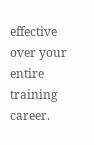effective over your entire training career.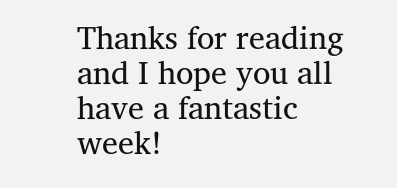Thanks for reading and I hope you all have a fantastic week!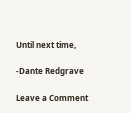Until next time,

-Dante Redgrave

Leave a Comment